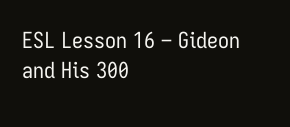ESL Lesson 16 – Gideon and His 300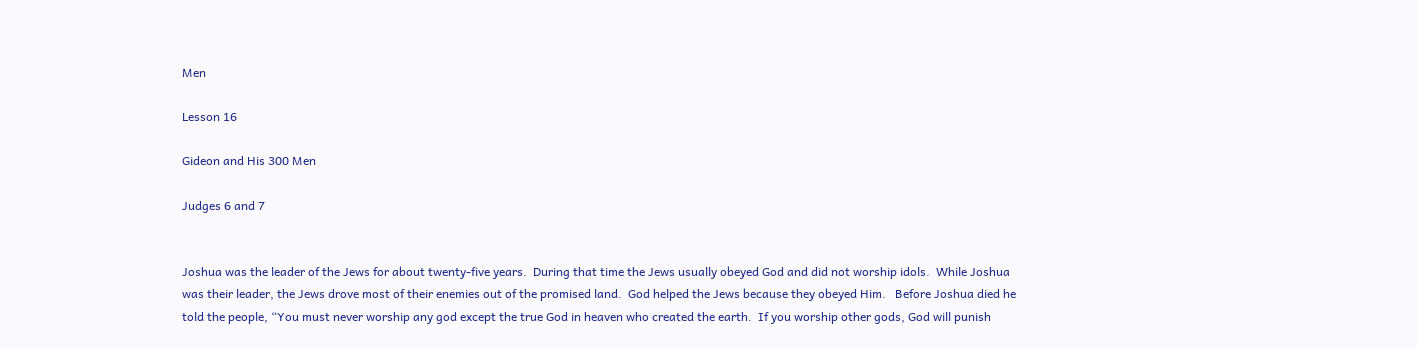Men

Lesson 16

Gideon and His 300 Men

Judges 6 and 7


Joshua was the leader of the Jews for about twenty-five years.  During that time the Jews usually obeyed God and did not worship idols.  While Joshua was their leader, the Jews drove most of their enemies out of the promised land.  God helped the Jews because they obeyed Him.   Before Joshua died he told the people, “You must never worship any god except the true God in heaven who created the earth.  If you worship other gods, God will punish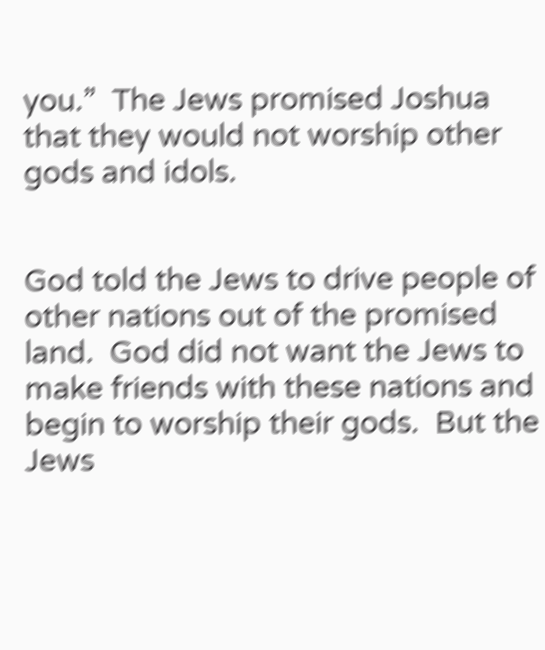you.”  The Jews promised Joshua that they would not worship other gods and idols.


God told the Jews to drive people of other nations out of the promised land.  God did not want the Jews to make friends with these nations and begin to worship their gods.  But the Jews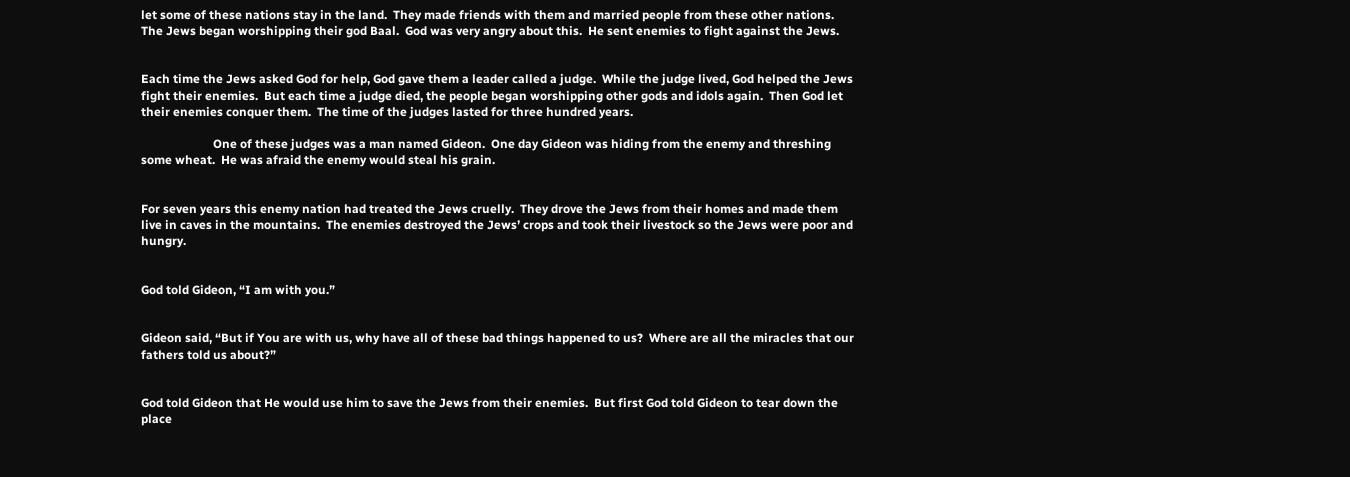let some of these nations stay in the land.  They made friends with them and married people from these other nations.  The Jews began worshipping their god Baal.  God was very angry about this.  He sent enemies to fight against the Jews.


Each time the Jews asked God for help, God gave them a leader called a judge.  While the judge lived, God helped the Jews fight their enemies.  But each time a judge died, the people began worshipping other gods and idols again.  Then God let their enemies conquer them.  The time of the judges lasted for three hundred years.

                        One of these judges was a man named Gideon.  One day Gideon was hiding from the enemy and threshing some wheat.  He was afraid the enemy would steal his grain.


For seven years this enemy nation had treated the Jews cruelly.  They drove the Jews from their homes and made them live in caves in the mountains.  The enemies destroyed the Jews’ crops and took their livestock so the Jews were poor and hungry.


God told Gideon, “I am with you.”


Gideon said, “But if You are with us, why have all of these bad things happened to us?  Where are all the miracles that our fathers told us about?”


God told Gideon that He would use him to save the Jews from their enemies.  But first God told Gideon to tear down the place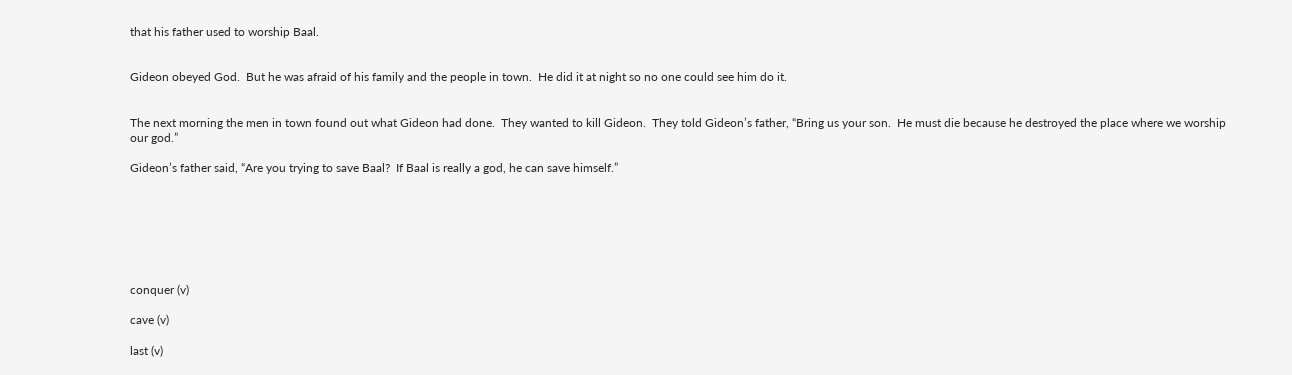that his father used to worship Baal.


Gideon obeyed God.  But he was afraid of his family and the people in town.  He did it at night so no one could see him do it.


The next morning the men in town found out what Gideon had done.  They wanted to kill Gideon.  They told Gideon’s father, “Bring us your son.  He must die because he destroyed the place where we worship our god.”

Gideon’s father said, “Are you trying to save Baal?  If Baal is really a god, he can save himself.”







conquer (v)

cave (v)

last (v)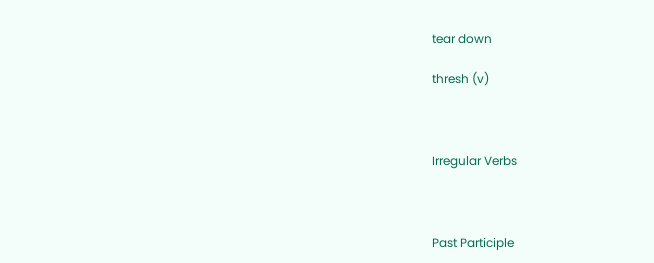tear down

thresh (v)



Irregular Verbs



Past Participle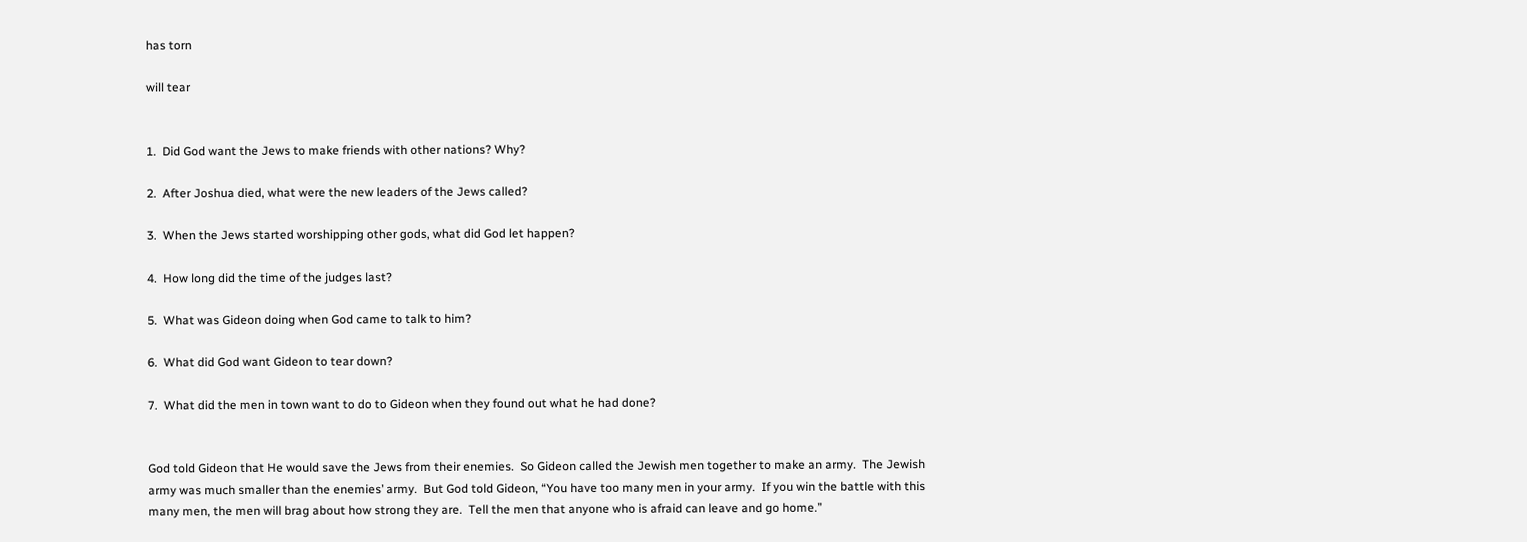has torn

will tear


1.  Did God want the Jews to make friends with other nations? Why?

2.  After Joshua died, what were the new leaders of the Jews called?

3.  When the Jews started worshipping other gods, what did God let happen?

4.  How long did the time of the judges last?

5.  What was Gideon doing when God came to talk to him?

6.  What did God want Gideon to tear down?

7.  What did the men in town want to do to Gideon when they found out what he had done?


God told Gideon that He would save the Jews from their enemies.  So Gideon called the Jewish men together to make an army.  The Jewish army was much smaller than the enemies’ army.  But God told Gideon, “You have too many men in your army.  If you win the battle with this many men, the men will brag about how strong they are.  Tell the men that anyone who is afraid can leave and go home.”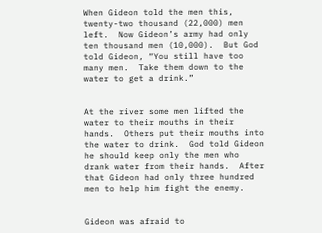When Gideon told the men this, twenty-two thousand (22,000) men left.  Now Gideon’s army had only ten thousand men (10,000).  But God told Gideon, “You still have too many men.  Take them down to the water to get a drink.”


At the river some men lifted the water to their mouths in their hands.  Others put their mouths into the water to drink.  God told Gideon he should keep only the men who drank water from their hands.  After that Gideon had only three hundred men to help him fight the enemy.


Gideon was afraid to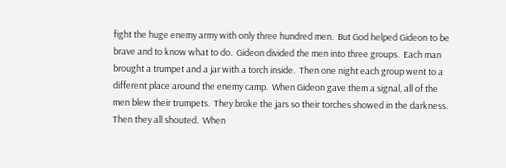fight the huge enemy army with only three hundred men.  But God helped Gideon to be brave and to know what to do.  Gideon divided the men into three groups.  Each man brought a trumpet and a jar with a torch inside.  Then one night each group went to a different place around the enemy camp.  When Gideon gave them a signal, all of the men blew their trumpets.  They broke the jars so their torches showed in the darkness.  Then they all shouted.  When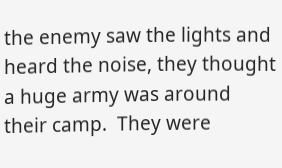the enemy saw the lights and heard the noise, they thought a huge army was around their camp.  They were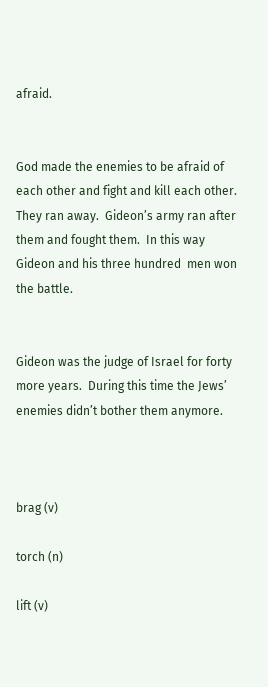afraid.


God made the enemies to be afraid of each other and fight and kill each other.  They ran away.  Gideon’s army ran after them and fought them.  In this way Gideon and his three hundred  men won the battle.


Gideon was the judge of Israel for forty more years.  During this time the Jews’ enemies didn’t bother them anymore.



brag (v)

torch (n)

lift (v)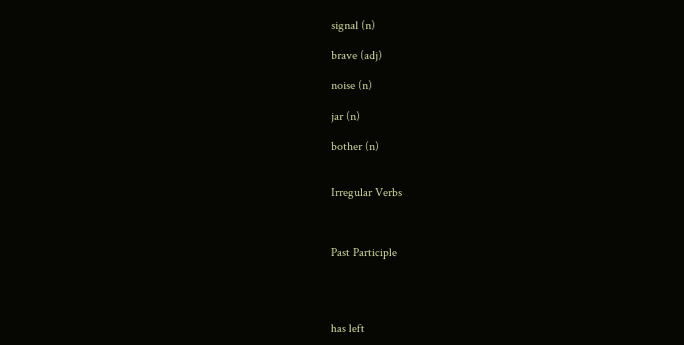signal (n)

brave (adj)

noise (n)

jar (n)

bother (n)


Irregular Verbs



Past Participle




has left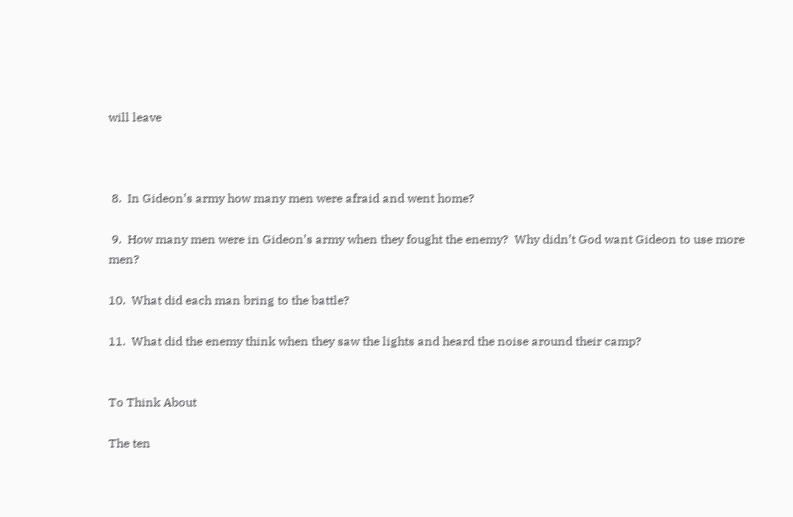will leave



 8.  In Gideon’s army how many men were afraid and went home?

 9.  How many men were in Gideon’s army when they fought the enemy?  Why didn’t God want Gideon to use more men?

10.  What did each man bring to the battle?

11.  What did the enemy think when they saw the lights and heard the noise around their camp?


To Think About

The ten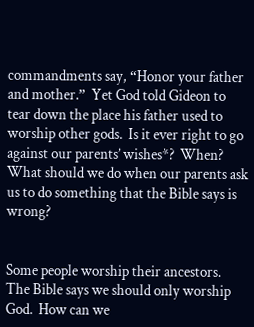commandments say, “Honor your father and mother.”  Yet God told Gideon to tear down the place his father used to worship other gods.  Is it ever right to go against our parents’ wishes*?  When?  What should we do when our parents ask us to do something that the Bible says is wrong?


Some people worship their ancestors.   The Bible says we should only worship God.  How can we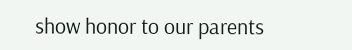show honor to our parents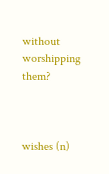without worshipping them?



wishes (n)